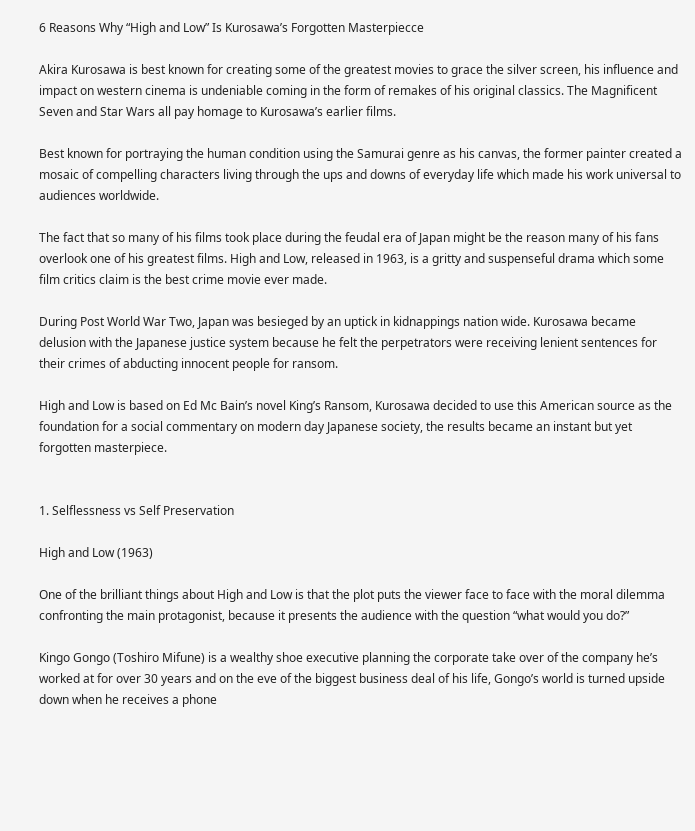6 Reasons Why “High and Low” Is Kurosawa’s Forgotten Masterpiecce

Akira Kurosawa is best known for creating some of the greatest movies to grace the silver screen, his influence and impact on western cinema is undeniable coming in the form of remakes of his original classics. The Magnificent Seven and Star Wars all pay homage to Kurosawa’s earlier films.

Best known for portraying the human condition using the Samurai genre as his canvas, the former painter created a mosaic of compelling characters living through the ups and downs of everyday life which made his work universal to audiences worldwide.

The fact that so many of his films took place during the feudal era of Japan might be the reason many of his fans overlook one of his greatest films. High and Low, released in 1963, is a gritty and suspenseful drama which some film critics claim is the best crime movie ever made.

During Post World War Two, Japan was besieged by an uptick in kidnappings nation wide. Kurosawa became delusion with the Japanese justice system because he felt the perpetrators were receiving lenient sentences for their crimes of abducting innocent people for ransom.

High and Low is based on Ed Mc Bain’s novel King’s Ransom, Kurosawa decided to use this American source as the foundation for a social commentary on modern day Japanese society, the results became an instant but yet forgotten masterpiece.


1. Selflessness vs Self Preservation

High and Low (1963)

One of the brilliant things about High and Low is that the plot puts the viewer face to face with the moral dilemma confronting the main protagonist, because it presents the audience with the question “what would you do?”

Kingo Gongo (Toshiro Mifune) is a wealthy shoe executive planning the corporate take over of the company he’s worked at for over 30 years and on the eve of the biggest business deal of his life, Gongo’s world is turned upside down when he receives a phone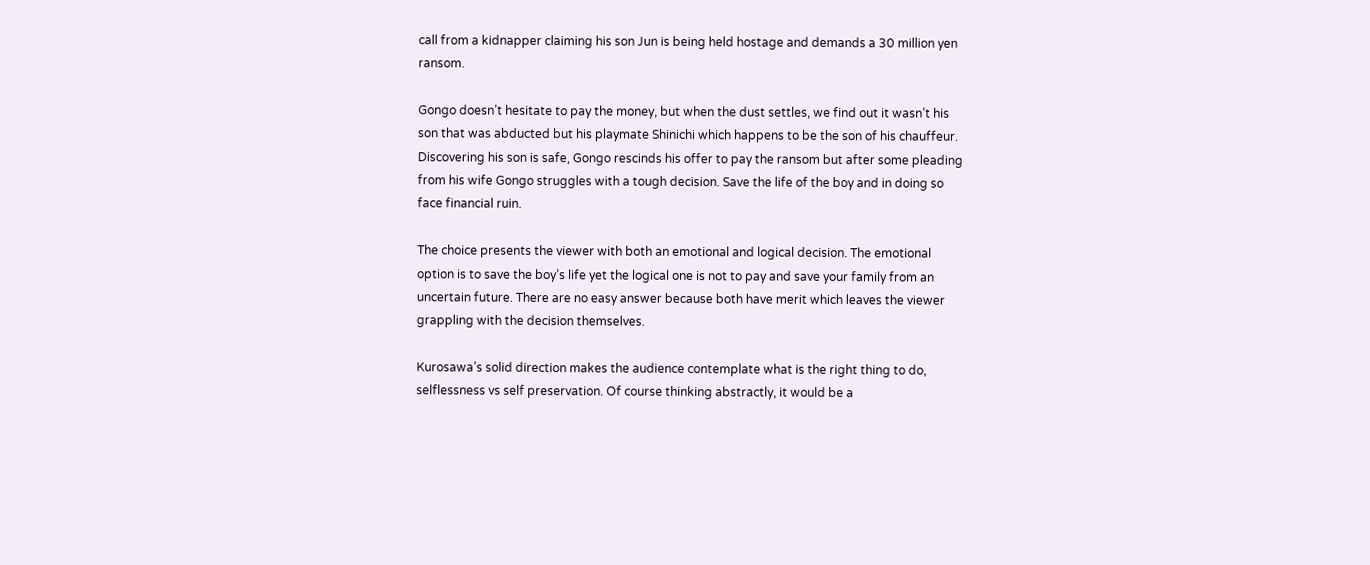call from a kidnapper claiming his son Jun is being held hostage and demands a 30 million yen ransom.

Gongo doesn’t hesitate to pay the money, but when the dust settles, we find out it wasn’t his son that was abducted but his playmate Shinichi which happens to be the son of his chauffeur. Discovering his son is safe, Gongo rescinds his offer to pay the ransom but after some pleading from his wife Gongo struggles with a tough decision. Save the life of the boy and in doing so face financial ruin.

The choice presents the viewer with both an emotional and logical decision. The emotional option is to save the boy’s life yet the logical one is not to pay and save your family from an uncertain future. There are no easy answer because both have merit which leaves the viewer grappling with the decision themselves.

Kurosawa’s solid direction makes the audience contemplate what is the right thing to do, selflessness vs self preservation. Of course thinking abstractly, it would be a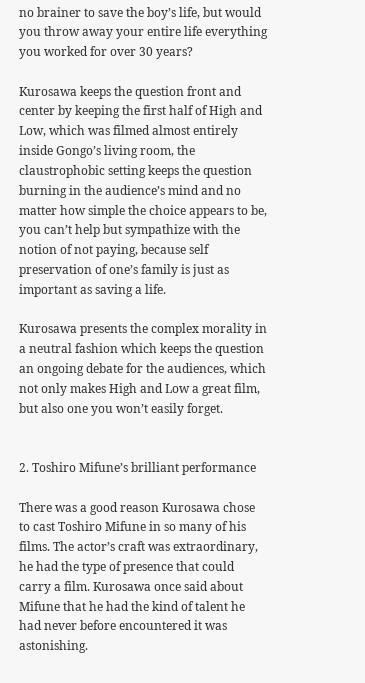no brainer to save the boy’s life, but would you throw away your entire life everything you worked for over 30 years?

Kurosawa keeps the question front and center by keeping the first half of High and Low, which was filmed almost entirely inside Gongo’s living room, the claustrophobic setting keeps the question burning in the audience’s mind and no matter how simple the choice appears to be, you can’t help but sympathize with the notion of not paying, because self preservation of one’s family is just as important as saving a life.

Kurosawa presents the complex morality in a neutral fashion which keeps the question an ongoing debate for the audiences, which not only makes High and Low a great film, but also one you won’t easily forget.


2. Toshiro Mifune’s brilliant performance

There was a good reason Kurosawa chose to cast Toshiro Mifune in so many of his films. The actor’s craft was extraordinary, he had the type of presence that could carry a film. Kurosawa once said about Mifune that he had the kind of talent he had never before encountered it was astonishing.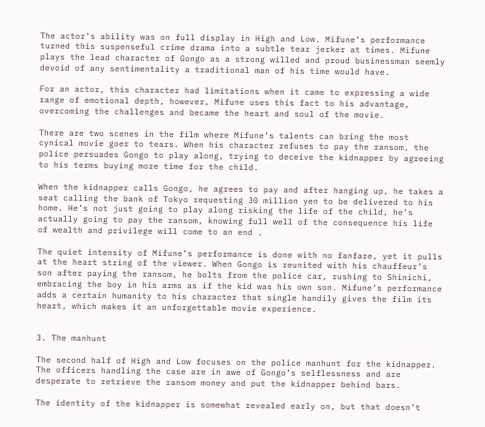The actor’s ability was on full display in High and Low. Mifune’s performance turned this suspenseful crime drama into a subtle tear jerker at times. Mifune plays the lead character of Gongo as a strong willed and proud businessman seemly devoid of any sentimentality a traditional man of his time would have.

For an actor, this character had limitations when it came to expressing a wide range of emotional depth, however, Mifune uses this fact to his advantage, overcoming the challenges and became the heart and soul of the movie.

There are two scenes in the film where Mifune’s talents can bring the most cynical movie goer to tears. When his character refuses to pay the ransom, the police persuades Gongo to play along, trying to deceive the kidnapper by agreeing to his terms buying more time for the child.

When the kidnapper calls Gongo, he agrees to pay and after hanging up, he takes a seat calling the bank of Tokyo requesting 30 million yen to be delivered to his home. He’s not just going to play along risking the life of the child, he’s actually going to pay the ransom, knowing full well of the consequence his life of wealth and privilege will come to an end .

The quiet intensity of Mifune’s performance is done with no fanfare, yet it pulls at the heart string of the viewer. When Gongo is reunited with his chauffeur’s son after paying the ransom, he bolts from the police car, rushing to Shinichi, embracing the boy in his arms as if the kid was his own son. Mifune’s performance adds a certain humanity to his character that single handily gives the film its heart, which makes it an unforgettable movie experience.


3. The manhunt

The second half of High and Low focuses on the police manhunt for the kidnapper. The officers handling the case are in awe of Gongo’s selflessness and are desperate to retrieve the ransom money and put the kidnapper behind bars.

The identity of the kidnapper is somewhat revealed early on, but that doesn’t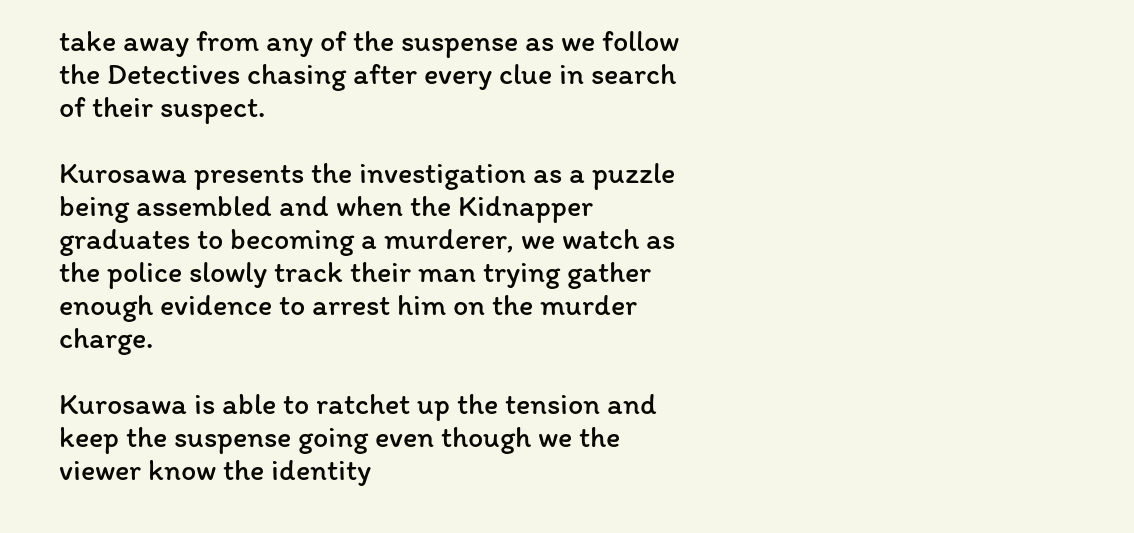take away from any of the suspense as we follow the Detectives chasing after every clue in search of their suspect.

Kurosawa presents the investigation as a puzzle being assembled and when the Kidnapper graduates to becoming a murderer, we watch as the police slowly track their man trying gather enough evidence to arrest him on the murder charge.

Kurosawa is able to ratchet up the tension and keep the suspense going even though we the viewer know the identity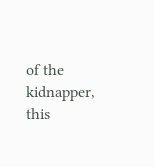of the kidnapper, this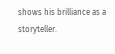shows his brilliance as a storyteller.